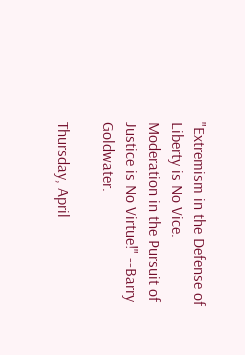"Extremism in the Defense of Liberty is No Vice. Moderation in the Pursuit of Justice is No Virtue!" --Barry Goldwater.

Thursday, April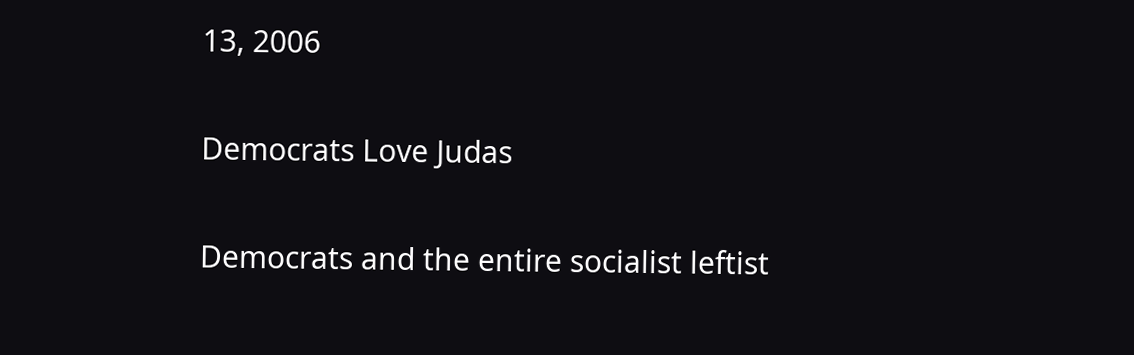13, 2006

Democrats Love Judas

Democrats and the entire socialist leftist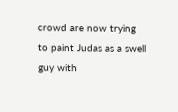crowd are now trying to paint Judas as a swell guy with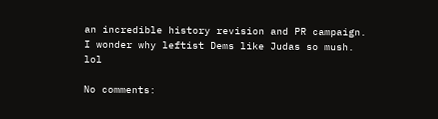an incredible history revision and PR campaign. I wonder why leftist Dems like Judas so mush. lol

No comments: